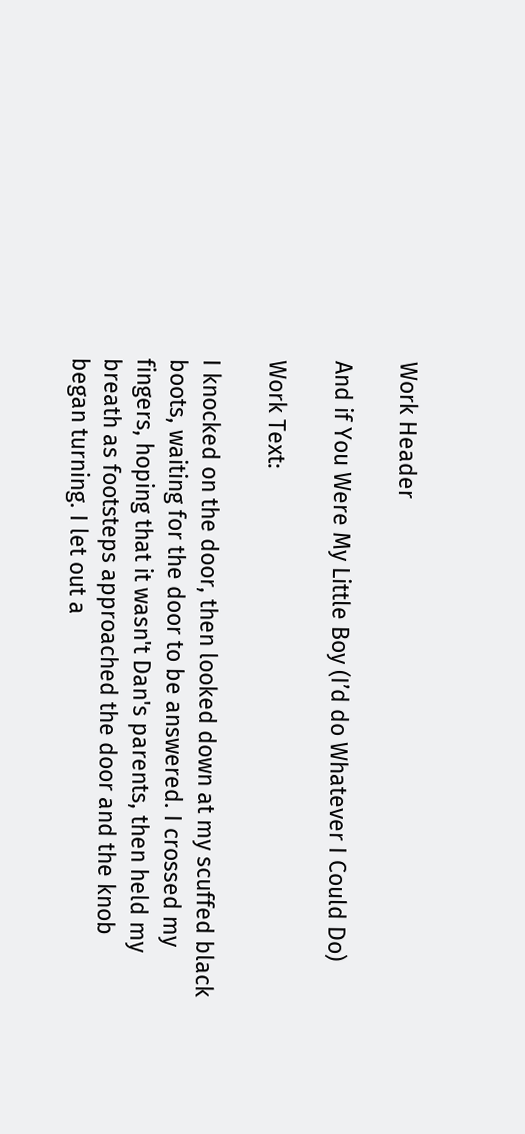Work Header

And if You Were My Little Boy (I’d do Whatever I Could Do)

Work Text:

I knocked on the door, then looked down at my scuffed black boots, waiting for the door to be answered. I crossed my fingers, hoping that it wasn't Dan's parents, then held my breath as footsteps approached the door and the knob began turning. I let out a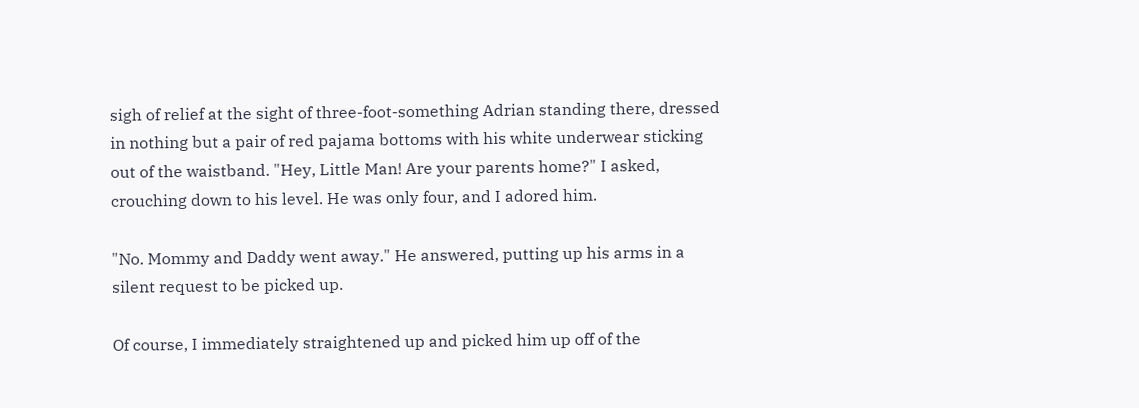sigh of relief at the sight of three-foot-something Adrian standing there, dressed in nothing but a pair of red pajama bottoms with his white underwear sticking out of the waistband. "Hey, Little Man! Are your parents home?" I asked, crouching down to his level. He was only four, and I adored him.

"No. Mommy and Daddy went away." He answered, putting up his arms in a silent request to be picked up.

Of course, I immediately straightened up and picked him up off of the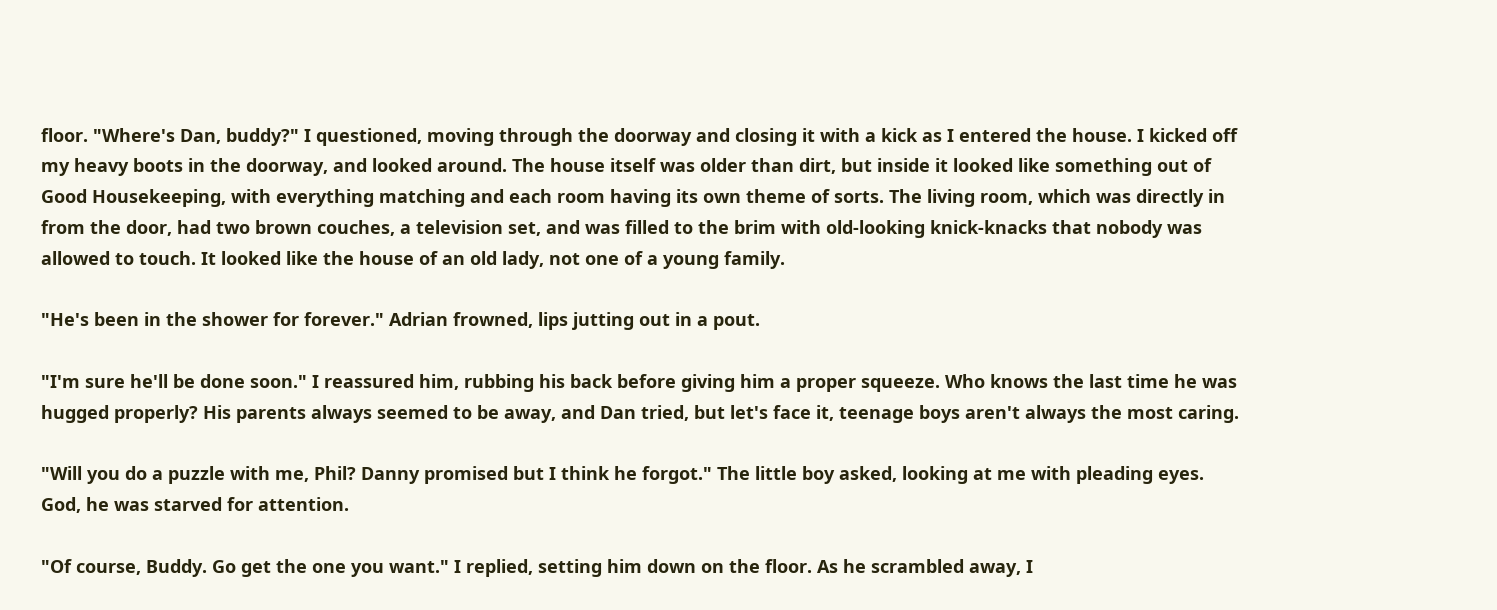floor. "Where's Dan, buddy?" I questioned, moving through the doorway and closing it with a kick as I entered the house. I kicked off my heavy boots in the doorway, and looked around. The house itself was older than dirt, but inside it looked like something out of Good Housekeeping, with everything matching and each room having its own theme of sorts. The living room, which was directly in from the door, had two brown couches, a television set, and was filled to the brim with old-looking knick-knacks that nobody was allowed to touch. It looked like the house of an old lady, not one of a young family.

"He's been in the shower for forever." Adrian frowned, lips jutting out in a pout.

"I'm sure he'll be done soon." I reassured him, rubbing his back before giving him a proper squeeze. Who knows the last time he was hugged properly? His parents always seemed to be away, and Dan tried, but let's face it, teenage boys aren't always the most caring.

"Will you do a puzzle with me, Phil? Danny promised but I think he forgot." The little boy asked, looking at me with pleading eyes. God, he was starved for attention.

"Of course, Buddy. Go get the one you want." I replied, setting him down on the floor. As he scrambled away, I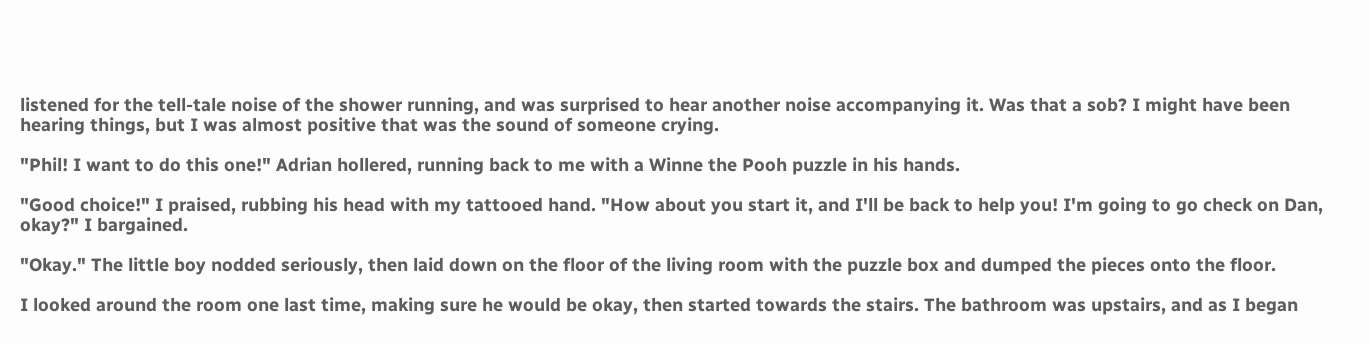listened for the tell-tale noise of the shower running, and was surprised to hear another noise accompanying it. Was that a sob? I might have been hearing things, but I was almost positive that was the sound of someone crying.

"Phil! I want to do this one!" Adrian hollered, running back to me with a Winne the Pooh puzzle in his hands.

"Good choice!" I praised, rubbing his head with my tattooed hand. "How about you start it, and I'll be back to help you! I'm going to go check on Dan, okay?" I bargained.

"Okay." The little boy nodded seriously, then laid down on the floor of the living room with the puzzle box and dumped the pieces onto the floor.

I looked around the room one last time, making sure he would be okay, then started towards the stairs. The bathroom was upstairs, and as I began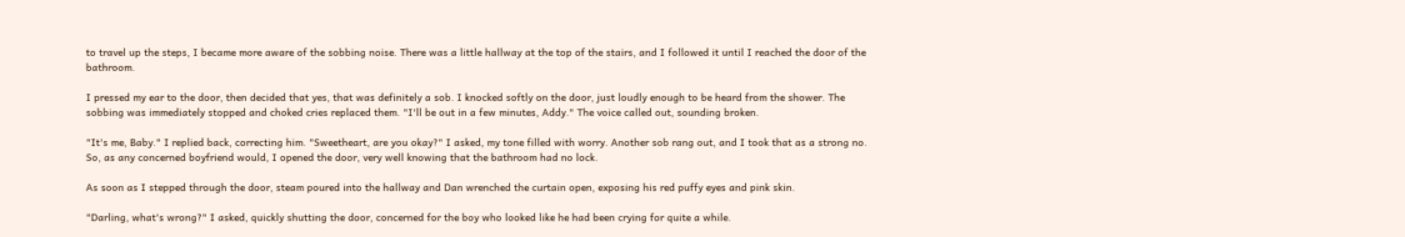to travel up the steps, I became more aware of the sobbing noise. There was a little hallway at the top of the stairs, and I followed it until I reached the door of the bathroom.

I pressed my ear to the door, then decided that yes, that was definitely a sob. I knocked softly on the door, just loudly enough to be heard from the shower. The sobbing was immediately stopped and choked cries replaced them. "I'll be out in a few minutes, Addy." The voice called out, sounding broken.

"It's me, Baby." I replied back, correcting him. "Sweetheart, are you okay?" I asked, my tone filled with worry. Another sob rang out, and I took that as a strong no. So, as any concerned boyfriend would, I opened the door, very well knowing that the bathroom had no lock.

As soon as I stepped through the door, steam poured into the hallway and Dan wrenched the curtain open, exposing his red puffy eyes and pink skin.

"Darling, what's wrong?" I asked, quickly shutting the door, concerned for the boy who looked like he had been crying for quite a while.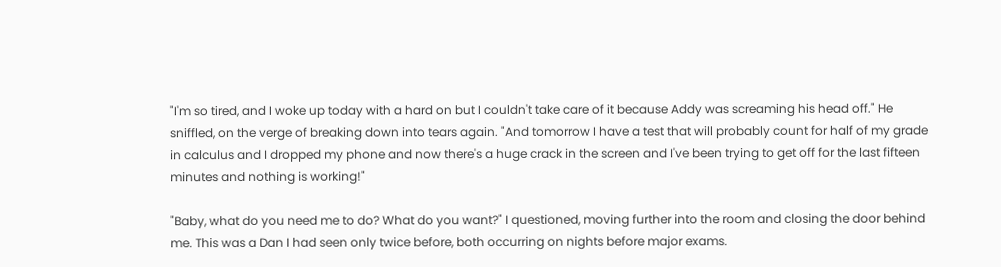"I'm so tired, and I woke up today with a hard on but I couldn't take care of it because Addy was screaming his head off." He sniffled, on the verge of breaking down into tears again. "And tomorrow I have a test that will probably count for half of my grade in calculus and I dropped my phone and now there's a huge crack in the screen and I've been trying to get off for the last fifteen minutes and nothing is working!"

"Baby, what do you need me to do? What do you want?" I questioned, moving further into the room and closing the door behind me. This was a Dan I had seen only twice before, both occurring on nights before major exams.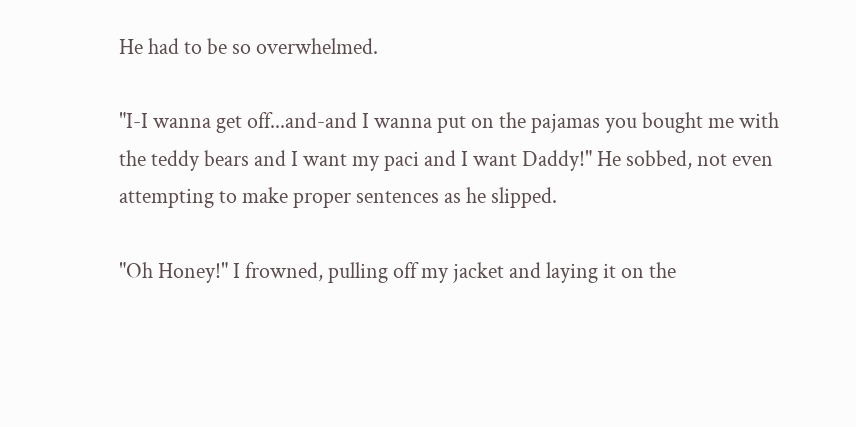He had to be so overwhelmed.

"I-I wanna get off...and-and I wanna put on the pajamas you bought me with the teddy bears and I want my paci and I want Daddy!" He sobbed, not even attempting to make proper sentences as he slipped.

"Oh Honey!" I frowned, pulling off my jacket and laying it on the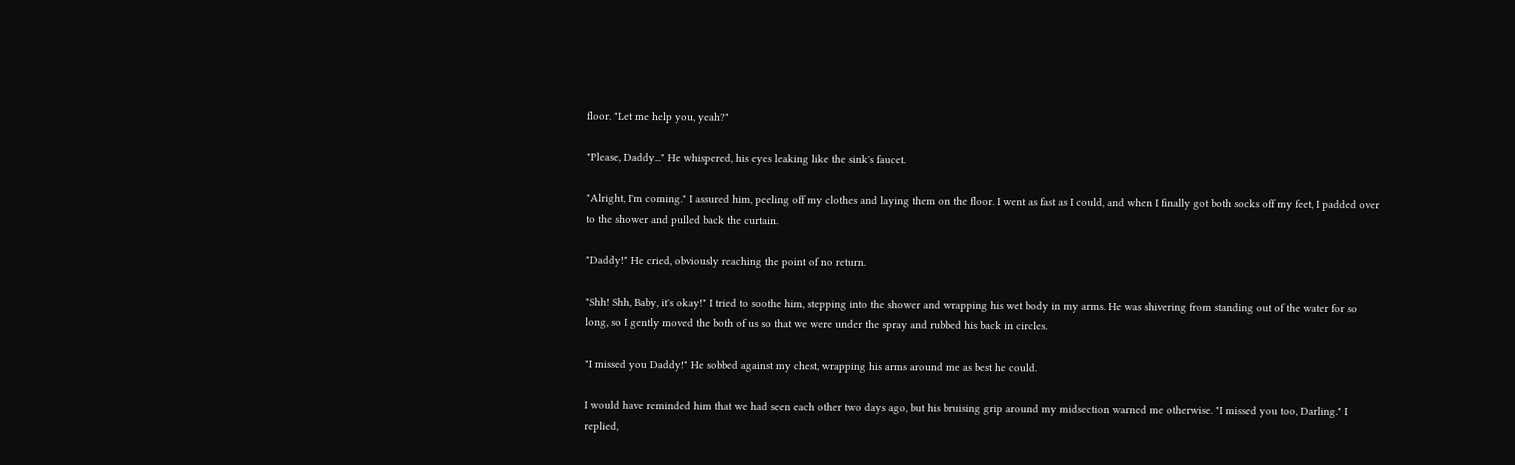floor. "Let me help you, yeah?"

"Please, Daddy..." He whispered, his eyes leaking like the sink's faucet.

"Alright, I'm coming." I assured him, peeling off my clothes and laying them on the floor. I went as fast as I could, and when I finally got both socks off my feet, I padded over to the shower and pulled back the curtain.

"Daddy!" He cried, obviously reaching the point of no return.

"Shh! Shh, Baby, it's okay!" I tried to soothe him, stepping into the shower and wrapping his wet body in my arms. He was shivering from standing out of the water for so long, so I gently moved the both of us so that we were under the spray and rubbed his back in circles.

"I missed you Daddy!" He sobbed against my chest, wrapping his arms around me as best he could.

I would have reminded him that we had seen each other two days ago, but his bruising grip around my midsection warned me otherwise. "I missed you too, Darling." I replied,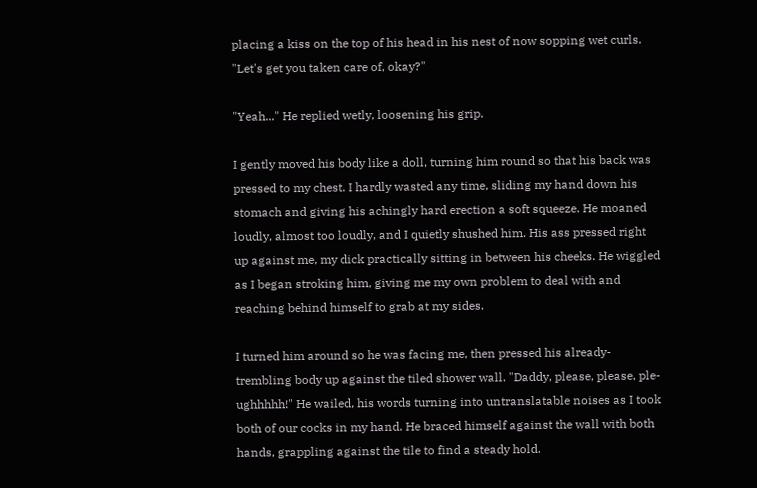placing a kiss on the top of his head in his nest of now sopping wet curls. "Let's get you taken care of, okay?"

"Yeah..." He replied wetly, loosening his grip.

I gently moved his body like a doll, turning him round so that his back was pressed to my chest. I hardly wasted any time, sliding my hand down his stomach and giving his achingly hard erection a soft squeeze. He moaned loudly, almost too loudly, and I quietly shushed him. His ass pressed right up against me, my dick practically sitting in between his cheeks. He wiggled as I began stroking him, giving me my own problem to deal with and reaching behind himself to grab at my sides.

I turned him around so he was facing me, then pressed his already-trembling body up against the tiled shower wall. "Daddy, please, please, ple-ughhhhh!" He wailed, his words turning into untranslatable noises as I took both of our cocks in my hand. He braced himself against the wall with both hands, grappling against the tile to find a steady hold.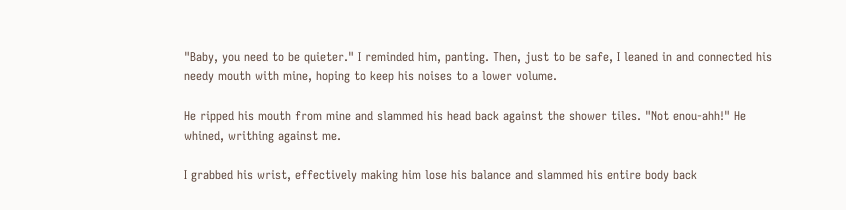"Baby, you need to be quieter." I reminded him, panting. Then, just to be safe, I leaned in and connected his needy mouth with mine, hoping to keep his noises to a lower volume.

He ripped his mouth from mine and slammed his head back against the shower tiles. "Not enou-ahh!" He whined, writhing against me.

I grabbed his wrist, effectively making him lose his balance and slammed his entire body back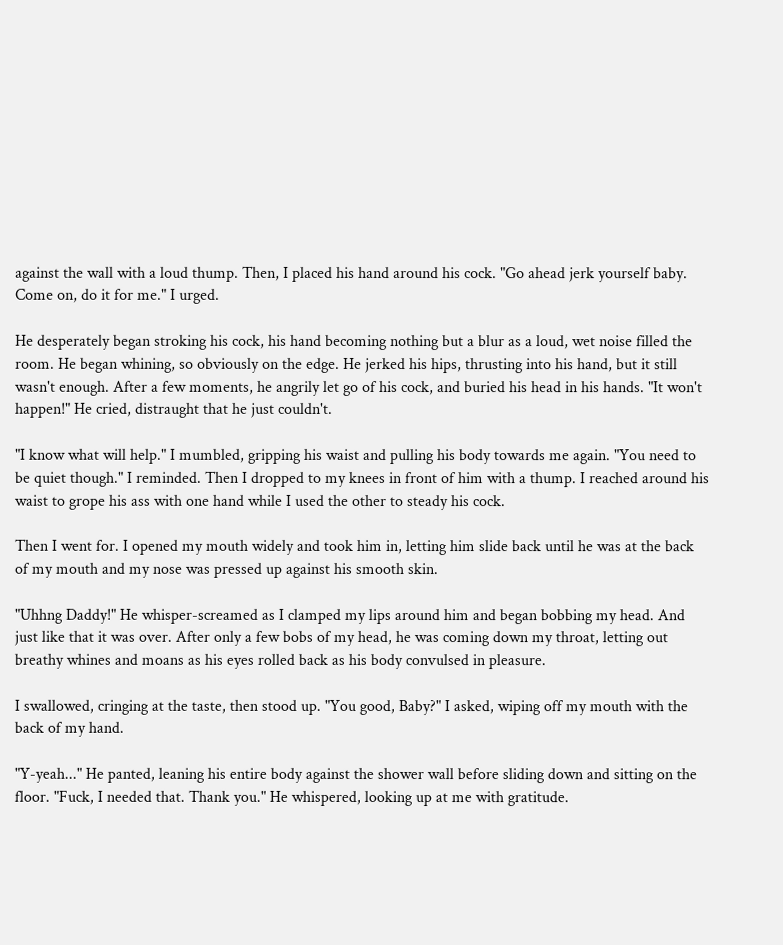against the wall with a loud thump. Then, I placed his hand around his cock. "Go ahead jerk yourself baby. Come on, do it for me." I urged.

He desperately began stroking his cock, his hand becoming nothing but a blur as a loud, wet noise filled the room. He began whining, so obviously on the edge. He jerked his hips, thrusting into his hand, but it still wasn't enough. After a few moments, he angrily let go of his cock, and buried his head in his hands. "It won't happen!" He cried, distraught that he just couldn't.

"I know what will help." I mumbled, gripping his waist and pulling his body towards me again. "You need to be quiet though." I reminded. Then I dropped to my knees in front of him with a thump. I reached around his waist to grope his ass with one hand while I used the other to steady his cock.

Then I went for. I opened my mouth widely and took him in, letting him slide back until he was at the back of my mouth and my nose was pressed up against his smooth skin.

"Uhhng Daddy!" He whisper-screamed as I clamped my lips around him and began bobbing my head. And just like that it was over. After only a few bobs of my head, he was coming down my throat, letting out breathy whines and moans as his eyes rolled back as his body convulsed in pleasure.

I swallowed, cringing at the taste, then stood up. "You good, Baby?" I asked, wiping off my mouth with the back of my hand.

"Y-yeah..." He panted, leaning his entire body against the shower wall before sliding down and sitting on the floor. "Fuck, I needed that. Thank you." He whispered, looking up at me with gratitude.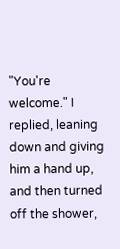"You're welcome." I replied, leaning down and giving him a hand up, and then turned off the shower,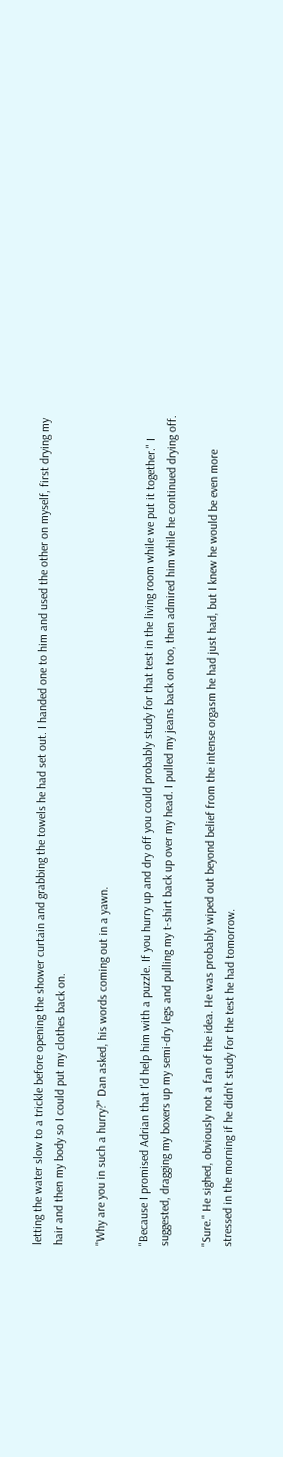letting the water slow to a trickle before opening the shower curtain and grabbing the towels he had set out. I handed one to him and used the other on myself, first drying my hair and then my body so I could put my clothes back on.

"Why are you in such a hurry?" Dan asked, his words coming out in a yawn.

"Because I promised Adrian that I'd help him with a puzzle. If you hurry up and dry off you could probably study for that test in the living room while we put it together." I suggested, dragging my boxers up my semi-dry legs and pulling my t-shirt back up over my head. I pulled my jeans back on too, then admired him while he continued drying off.

"Sure." He sighed, obviously not a fan of the idea. He was probably wiped out beyond belief from the intense orgasm he had just had, but I knew he would be even more stressed in the morning if he didn't study for the test he had tomorrow.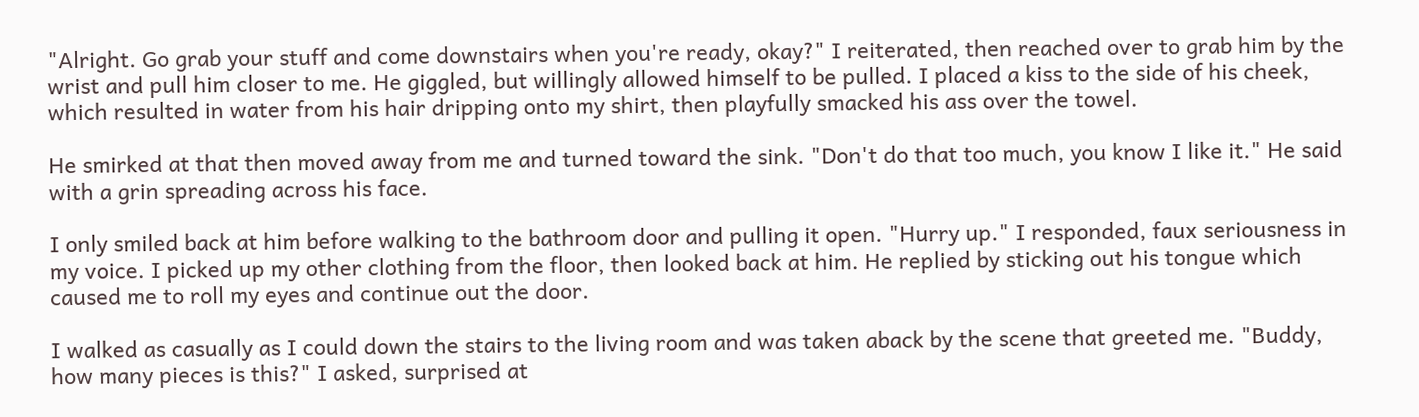"Alright. Go grab your stuff and come downstairs when you're ready, okay?" I reiterated, then reached over to grab him by the wrist and pull him closer to me. He giggled, but willingly allowed himself to be pulled. I placed a kiss to the side of his cheek, which resulted in water from his hair dripping onto my shirt, then playfully smacked his ass over the towel.

He smirked at that then moved away from me and turned toward the sink. "Don't do that too much, you know I like it." He said with a grin spreading across his face.

I only smiled back at him before walking to the bathroom door and pulling it open. "Hurry up." I responded, faux seriousness in my voice. I picked up my other clothing from the floor, then looked back at him. He replied by sticking out his tongue which caused me to roll my eyes and continue out the door.

I walked as casually as I could down the stairs to the living room and was taken aback by the scene that greeted me. "Buddy, how many pieces is this?" I asked, surprised at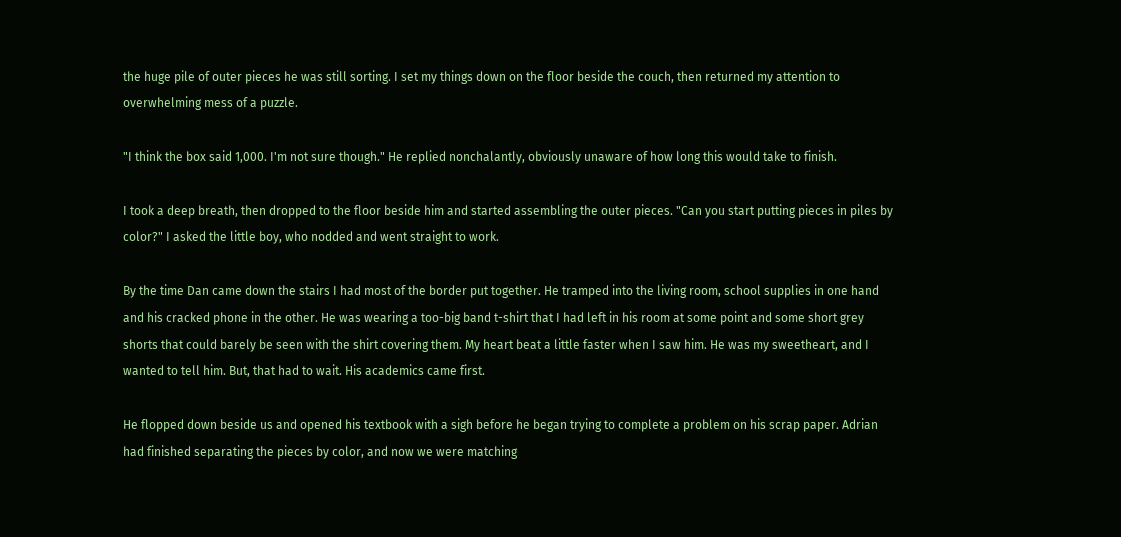the huge pile of outer pieces he was still sorting. I set my things down on the floor beside the couch, then returned my attention to overwhelming mess of a puzzle.

"I think the box said 1,000. I'm not sure though." He replied nonchalantly, obviously unaware of how long this would take to finish.

I took a deep breath, then dropped to the floor beside him and started assembling the outer pieces. "Can you start putting pieces in piles by color?" I asked the little boy, who nodded and went straight to work.

By the time Dan came down the stairs I had most of the border put together. He tramped into the living room, school supplies in one hand and his cracked phone in the other. He was wearing a too-big band t-shirt that I had left in his room at some point and some short grey shorts that could barely be seen with the shirt covering them. My heart beat a little faster when I saw him. He was my sweetheart, and I wanted to tell him. But, that had to wait. His academics came first.

He flopped down beside us and opened his textbook with a sigh before he began trying to complete a problem on his scrap paper. Adrian had finished separating the pieces by color, and now we were matching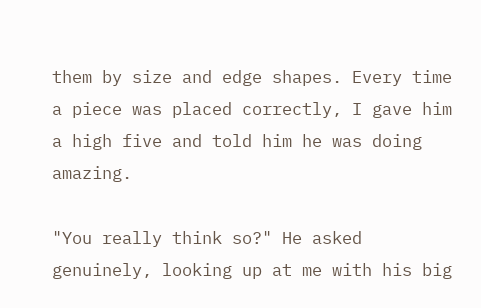them by size and edge shapes. Every time a piece was placed correctly, I gave him a high five and told him he was doing amazing.

"You really think so?" He asked genuinely, looking up at me with his big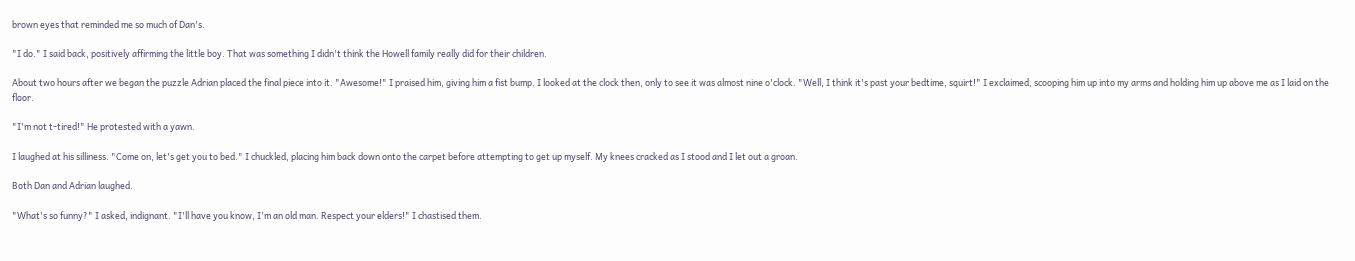brown eyes that reminded me so much of Dan's.

"I do." I said back, positively affirming the little boy. That was something I didn't think the Howell family really did for their children.

About two hours after we began the puzzle Adrian placed the final piece into it. "Awesome!" I praised him, giving him a fist bump. I looked at the clock then, only to see it was almost nine o'clock. "Well, I think it's past your bedtime, squirt!" I exclaimed, scooping him up into my arms and holding him up above me as I laid on the floor.

"I'm not t-tired!" He protested with a yawn.

I laughed at his silliness. "Come on, let's get you to bed." I chuckled, placing him back down onto the carpet before attempting to get up myself. My knees cracked as I stood and I let out a groan.

Both Dan and Adrian laughed.

"What's so funny?" I asked, indignant. "I'll have you know, I'm an old man. Respect your elders!" I chastised them.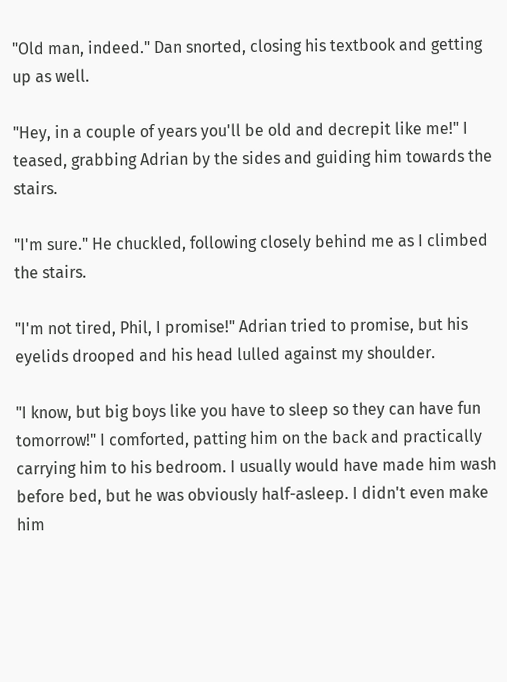"Old man, indeed." Dan snorted, closing his textbook and getting up as well.

"Hey, in a couple of years you'll be old and decrepit like me!" I teased, grabbing Adrian by the sides and guiding him towards the stairs.

"I'm sure." He chuckled, following closely behind me as I climbed the stairs.

"I'm not tired, Phil, I promise!" Adrian tried to promise, but his eyelids drooped and his head lulled against my shoulder.

"I know, but big boys like you have to sleep so they can have fun tomorrow!" I comforted, patting him on the back and practically carrying him to his bedroom. I usually would have made him wash before bed, but he was obviously half-asleep. I didn't even make him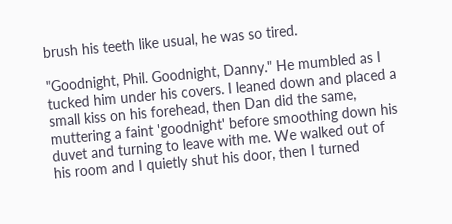brush his teeth like usual, he was so tired.

"Goodnight, Phil. Goodnight, Danny." He mumbled as I tucked him under his covers. I leaned down and placed a small kiss on his forehead, then Dan did the same, muttering a faint 'goodnight' before smoothing down his duvet and turning to leave with me. We walked out of his room and I quietly shut his door, then I turned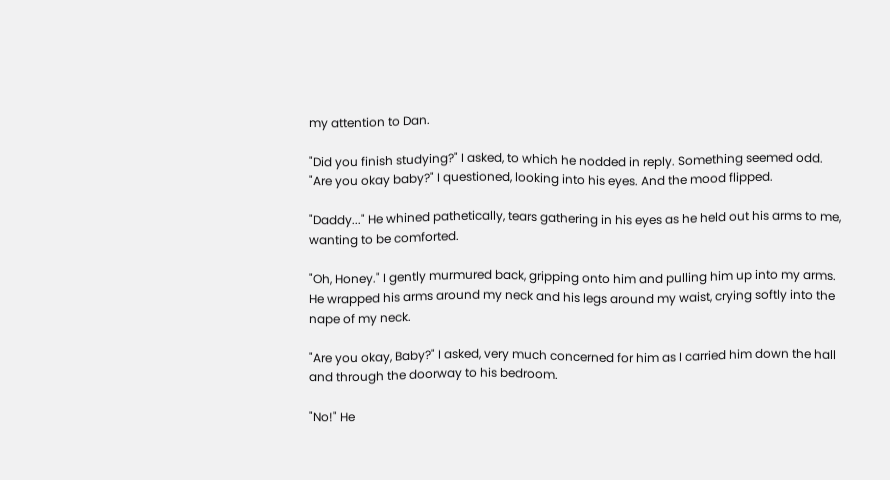my attention to Dan.

"Did you finish studying?" I asked, to which he nodded in reply. Something seemed odd. "Are you okay baby?" I questioned, looking into his eyes. And the mood flipped.

"Daddy..." He whined pathetically, tears gathering in his eyes as he held out his arms to me, wanting to be comforted.

"Oh, Honey." I gently murmured back, gripping onto him and pulling him up into my arms. He wrapped his arms around my neck and his legs around my waist, crying softly into the nape of my neck.

"Are you okay, Baby?" I asked, very much concerned for him as I carried him down the hall and through the doorway to his bedroom.

"No!" He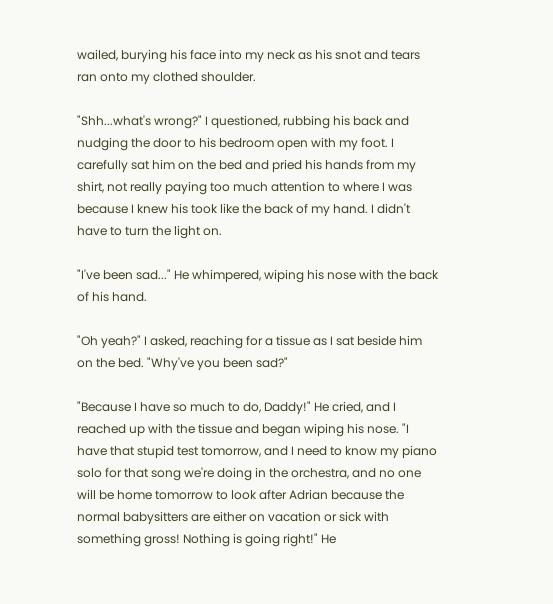wailed, burying his face into my neck as his snot and tears ran onto my clothed shoulder.

"Shh...what's wrong?" I questioned, rubbing his back and nudging the door to his bedroom open with my foot. I carefully sat him on the bed and pried his hands from my shirt, not really paying too much attention to where I was because I knew his took like the back of my hand. I didn't have to turn the light on.

"I've been sad..." He whimpered, wiping his nose with the back of his hand.

"Oh yeah?" I asked, reaching for a tissue as I sat beside him on the bed. "Why've you been sad?"

"Because I have so much to do, Daddy!" He cried, and I reached up with the tissue and began wiping his nose. "I have that stupid test tomorrow, and I need to know my piano solo for that song we're doing in the orchestra, and no one will be home tomorrow to look after Adrian because the normal babysitters are either on vacation or sick with something gross! Nothing is going right!" He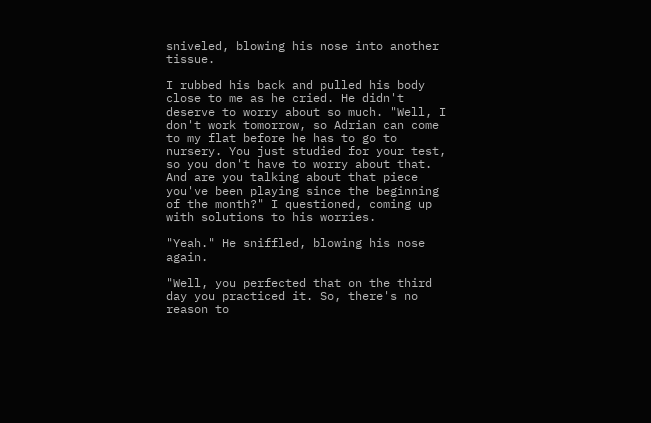sniveled, blowing his nose into another tissue.

I rubbed his back and pulled his body close to me as he cried. He didn't deserve to worry about so much. "Well, I don't work tomorrow, so Adrian can come to my flat before he has to go to nursery. You just studied for your test, so you don't have to worry about that. And are you talking about that piece you've been playing since the beginning of the month?" I questioned, coming up with solutions to his worries.

"Yeah." He sniffled, blowing his nose again.

"Well, you perfected that on the third day you practiced it. So, there's no reason to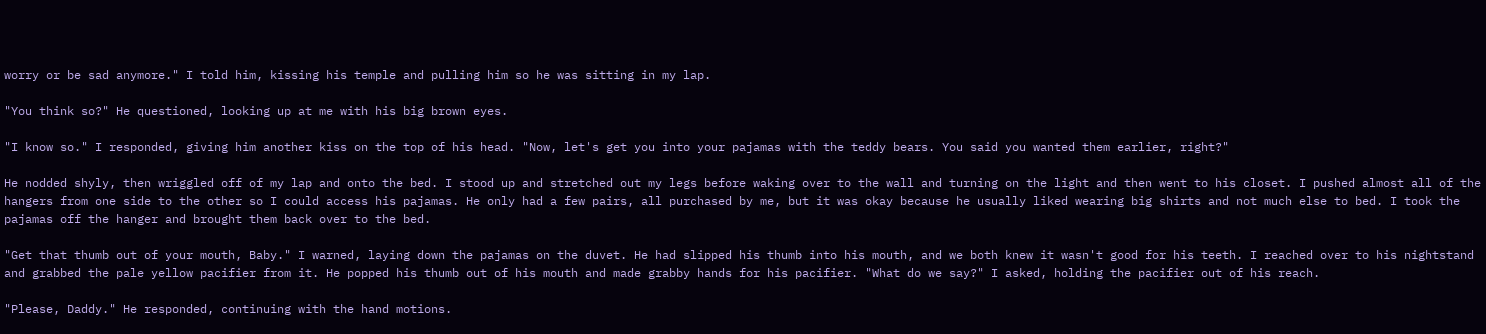worry or be sad anymore." I told him, kissing his temple and pulling him so he was sitting in my lap.

"You think so?" He questioned, looking up at me with his big brown eyes.

"I know so." I responded, giving him another kiss on the top of his head. "Now, let's get you into your pajamas with the teddy bears. You said you wanted them earlier, right?"

He nodded shyly, then wriggled off of my lap and onto the bed. I stood up and stretched out my legs before waking over to the wall and turning on the light and then went to his closet. I pushed almost all of the hangers from one side to the other so I could access his pajamas. He only had a few pairs, all purchased by me, but it was okay because he usually liked wearing big shirts and not much else to bed. I took the pajamas off the hanger and brought them back over to the bed.

"Get that thumb out of your mouth, Baby." I warned, laying down the pajamas on the duvet. He had slipped his thumb into his mouth, and we both knew it wasn't good for his teeth. I reached over to his nightstand and grabbed the pale yellow pacifier from it. He popped his thumb out of his mouth and made grabby hands for his pacifier. "What do we say?" I asked, holding the pacifier out of his reach.

"Please, Daddy." He responded, continuing with the hand motions.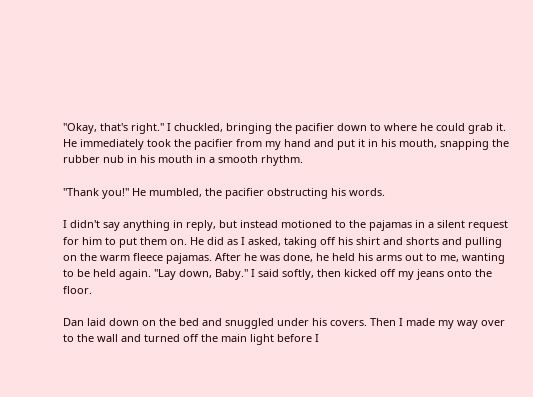"Okay, that's right." I chuckled, bringing the pacifier down to where he could grab it. He immediately took the pacifier from my hand and put it in his mouth, snapping the rubber nub in his mouth in a smooth rhythm.

"Thank you!" He mumbled, the pacifier obstructing his words.

I didn't say anything in reply, but instead motioned to the pajamas in a silent request for him to put them on. He did as I asked, taking off his shirt and shorts and pulling on the warm fleece pajamas. After he was done, he held his arms out to me, wanting to be held again. "Lay down, Baby." I said softly, then kicked off my jeans onto the floor.

Dan laid down on the bed and snuggled under his covers. Then I made my way over to the wall and turned off the main light before I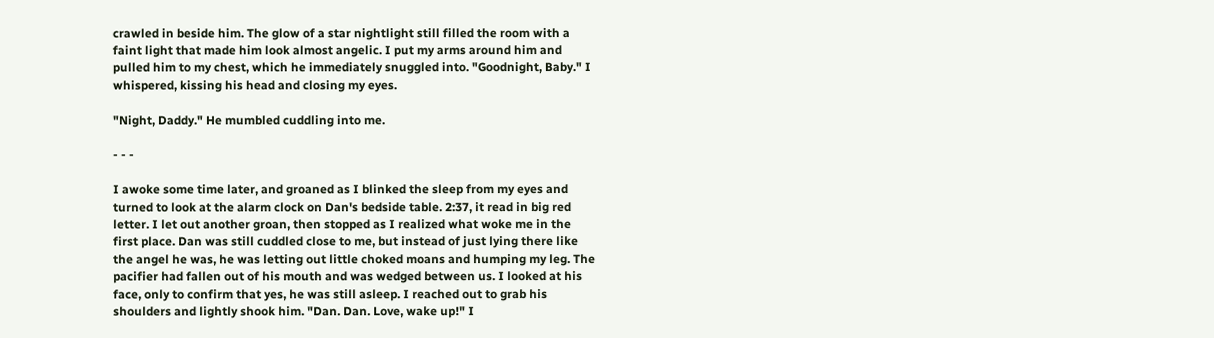crawled in beside him. The glow of a star nightlight still filled the room with a faint light that made him look almost angelic. I put my arms around him and pulled him to my chest, which he immediately snuggled into. "Goodnight, Baby." I whispered, kissing his head and closing my eyes.

"Night, Daddy." He mumbled cuddling into me.

- - -

I awoke some time later, and groaned as I blinked the sleep from my eyes and turned to look at the alarm clock on Dan's bedside table. 2:37, it read in big red letter. I let out another groan, then stopped as I realized what woke me in the first place. Dan was still cuddled close to me, but instead of just lying there like the angel he was, he was letting out little choked moans and humping my leg. The pacifier had fallen out of his mouth and was wedged between us. I looked at his face, only to confirm that yes, he was still asleep. I reached out to grab his shoulders and lightly shook him. "Dan. Dan. Love, wake up!" I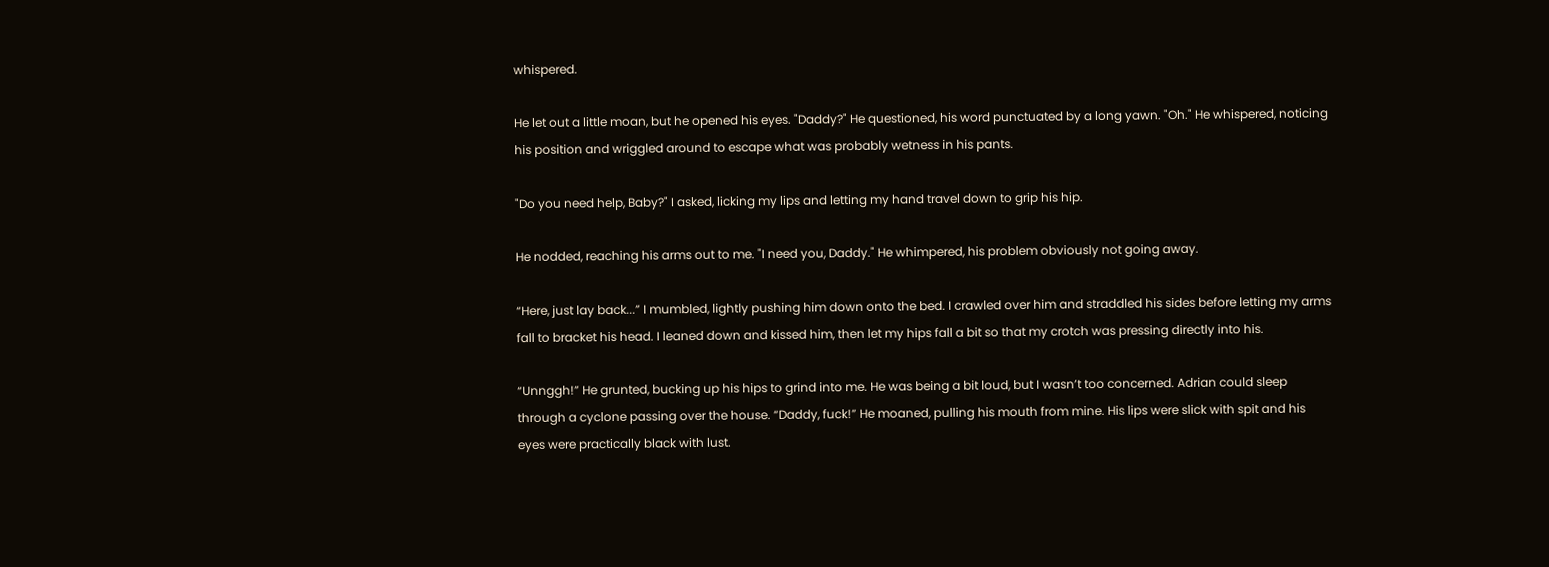whispered.

He let out a little moan, but he opened his eyes. "Daddy?" He questioned, his word punctuated by a long yawn. "Oh." He whispered, noticing his position and wriggled around to escape what was probably wetness in his pants.

"Do you need help, Baby?" I asked, licking my lips and letting my hand travel down to grip his hip.

He nodded, reaching his arms out to me. "I need you, Daddy." He whimpered, his problem obviously not going away.

“Here, just lay back...” I mumbled, lightly pushing him down onto the bed. I crawled over him and straddled his sides before letting my arms fall to bracket his head. I leaned down and kissed him, then let my hips fall a bit so that my crotch was pressing directly into his.

“Unnggh!” He grunted, bucking up his hips to grind into me. He was being a bit loud, but I wasn’t too concerned. Adrian could sleep through a cyclone passing over the house. “Daddy, fuck!” He moaned, pulling his mouth from mine. His lips were slick with spit and his eyes were practically black with lust.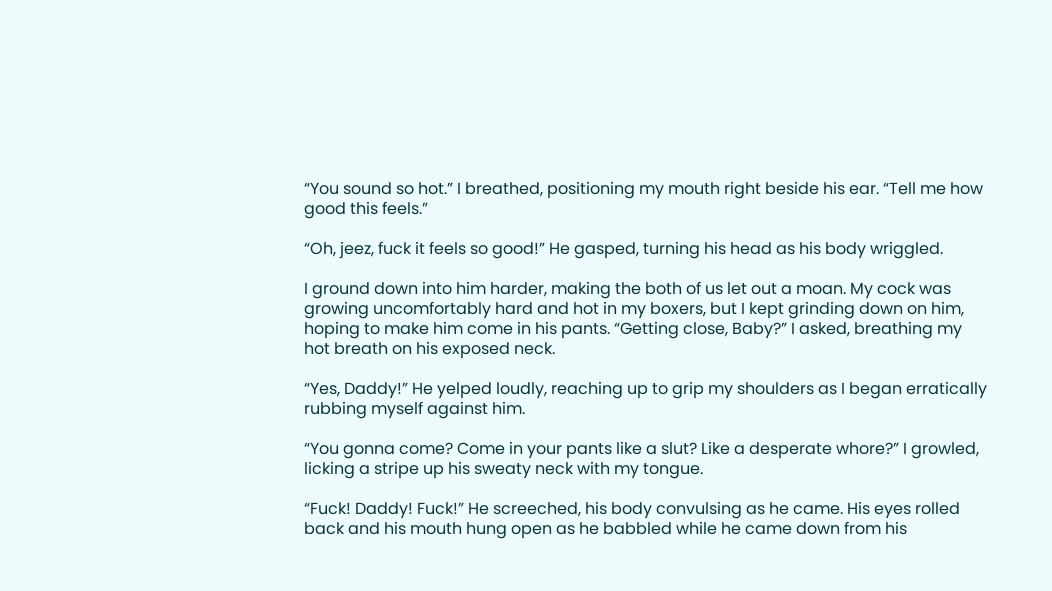“You sound so hot.” I breathed, positioning my mouth right beside his ear. “Tell me how good this feels.”

“Oh, jeez, fuck it feels so good!” He gasped, turning his head as his body wriggled.

I ground down into him harder, making the both of us let out a moan. My cock was growing uncomfortably hard and hot in my boxers, but I kept grinding down on him, hoping to make him come in his pants. “Getting close, Baby?” I asked, breathing my hot breath on his exposed neck.

“Yes, Daddy!” He yelped loudly, reaching up to grip my shoulders as I began erratically rubbing myself against him.

“You gonna come? Come in your pants like a slut? Like a desperate whore?” I growled, licking a stripe up his sweaty neck with my tongue.

“Fuck! Daddy! Fuck!” He screeched, his body convulsing as he came. His eyes rolled back and his mouth hung open as he babbled while he came down from his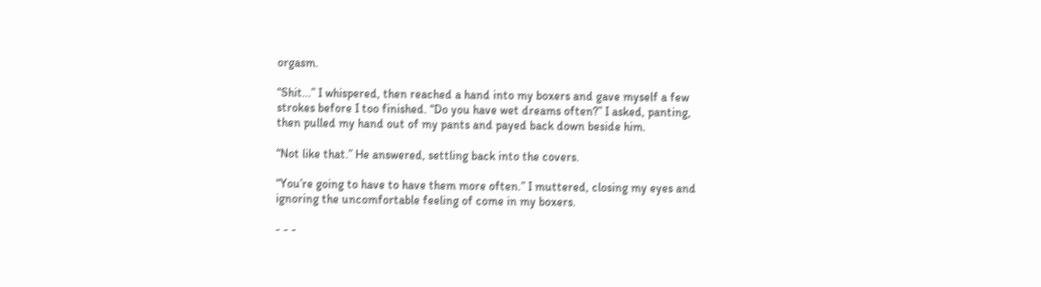orgasm.

“Shit...” I whispered, then reached a hand into my boxers and gave myself a few strokes before I too finished. “Do you have wet dreams often?” I asked, panting, then pulled my hand out of my pants and payed back down beside him.

“Not like that.” He answered, settling back into the covers.

“You’re going to have to have them more often.” I muttered, closing my eyes and ignoring the uncomfortable feeling of come in my boxers.

- - -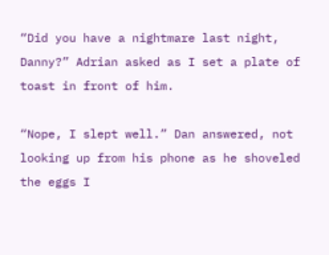“Did you have a nightmare last night, Danny?” Adrian asked as I set a plate of toast in front of him.

“Nope, I slept well.” Dan answered, not looking up from his phone as he shoveled the eggs I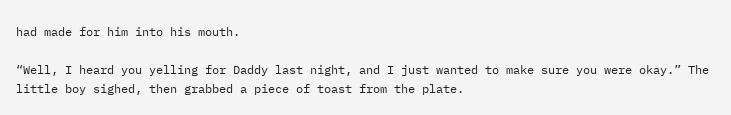had made for him into his mouth.

“Well, I heard you yelling for Daddy last night, and I just wanted to make sure you were okay.” The little boy sighed, then grabbed a piece of toast from the plate.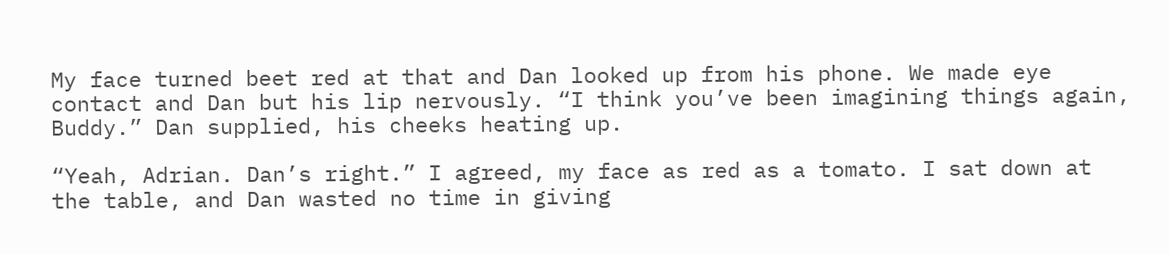My face turned beet red at that and Dan looked up from his phone. We made eye contact and Dan but his lip nervously. “I think you’ve been imagining things again, Buddy.” Dan supplied, his cheeks heating up.

“Yeah, Adrian. Dan’s right.” I agreed, my face as red as a tomato. I sat down at the table, and Dan wasted no time in giving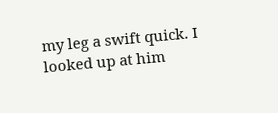my leg a swift quick. I looked up at him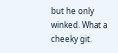but he only winked. What a cheeky git.